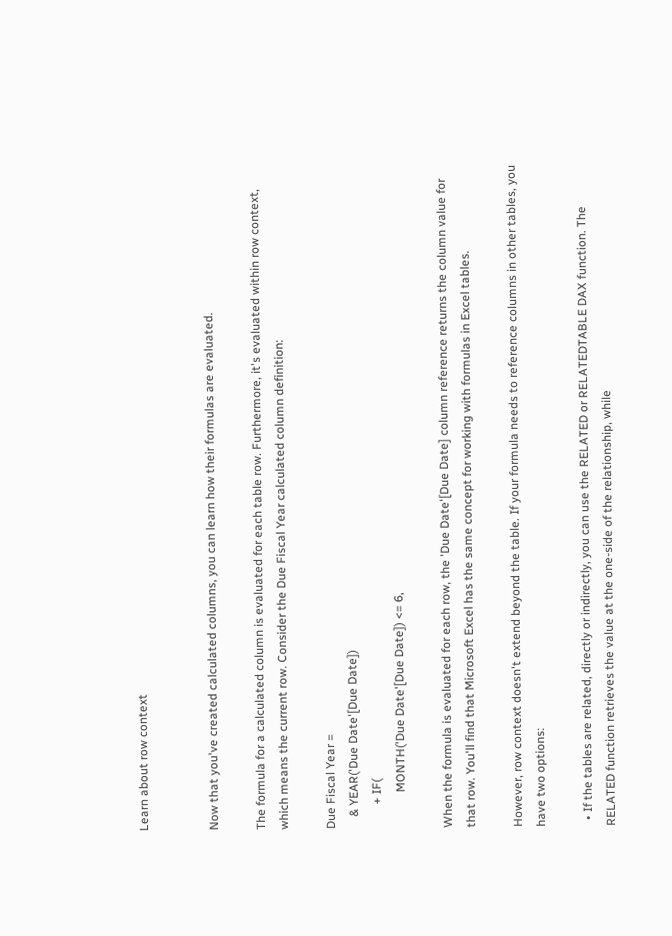Learn about row context


Now that you've created calculated columns, you can learn how their formulas are evaluated.

The formula for a calculated column is evaluated for each table row. Furthermore, it's evaluated within row context, which means the current row. Consider the Due Fiscal Year calculated column definition:

Due Fiscal Year =
    & YEAR('Due Date'[Due Date])
        + IF(
            MONTH('Due Date'[Due Date]) <= 6,

When the formula is evaluated for each row, the 'Due Date'[Due Date] column reference returns the column value for that row. You'll find that Microsoft Excel has the same concept for working with formulas in Excel tables.

However, row context doesn't extend beyond the table. If your formula needs to reference columns in other tables, you have two options:

  • If the tables are related, directly or indirectly, you can use the RELATED or RELATEDTABLE DAX function. The RELATED function retrieves the value at the one-side of the relationship, while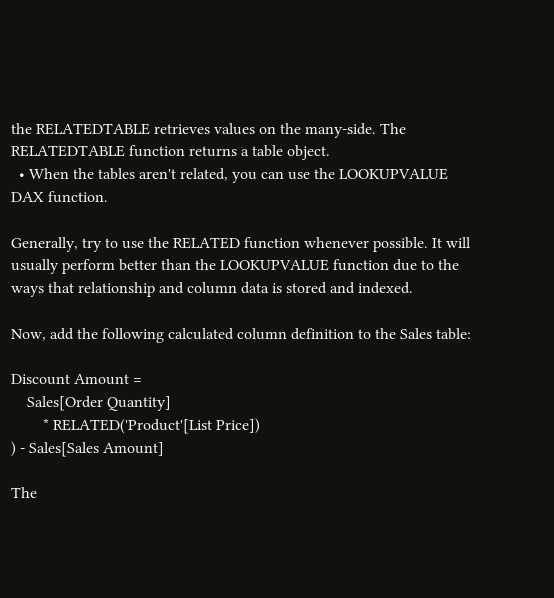the RELATEDTABLE retrieves values on the many-side. The RELATEDTABLE function returns a table object.
  • When the tables aren't related, you can use the LOOKUPVALUE DAX function.

Generally, try to use the RELATED function whenever possible. It will usually perform better than the LOOKUPVALUE function due to the ways that relationship and column data is stored and indexed.

Now, add the following calculated column definition to the Sales table:

Discount Amount =
    Sales[Order Quantity]
        * RELATED('Product'[List Price])
) - Sales[Sales Amount]

The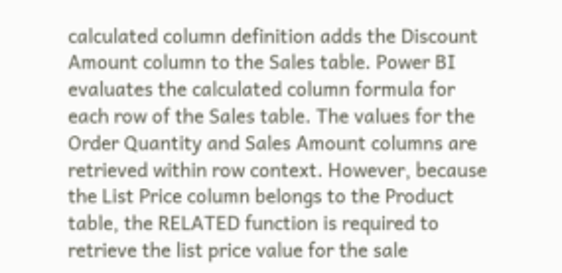calculated column definition adds the Discount Amount column to the Sales table. Power BI evaluates the calculated column formula for each row of the Sales table. The values for the Order Quantity and Sales Amount columns are retrieved within row context. However, because the List Price column belongs to the Product table, the RELATED function is required to retrieve the list price value for the sale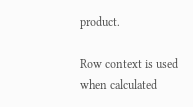product.

Row context is used when calculated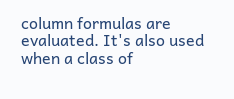column formulas are evaluated. It's also used when a class of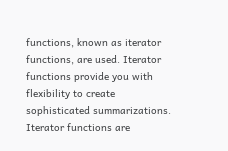functions, known as iterator functions, are used. Iterator functions provide you with flexibility to create sophisticated summarizations. Iterator functions are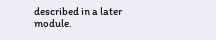described in a later module.